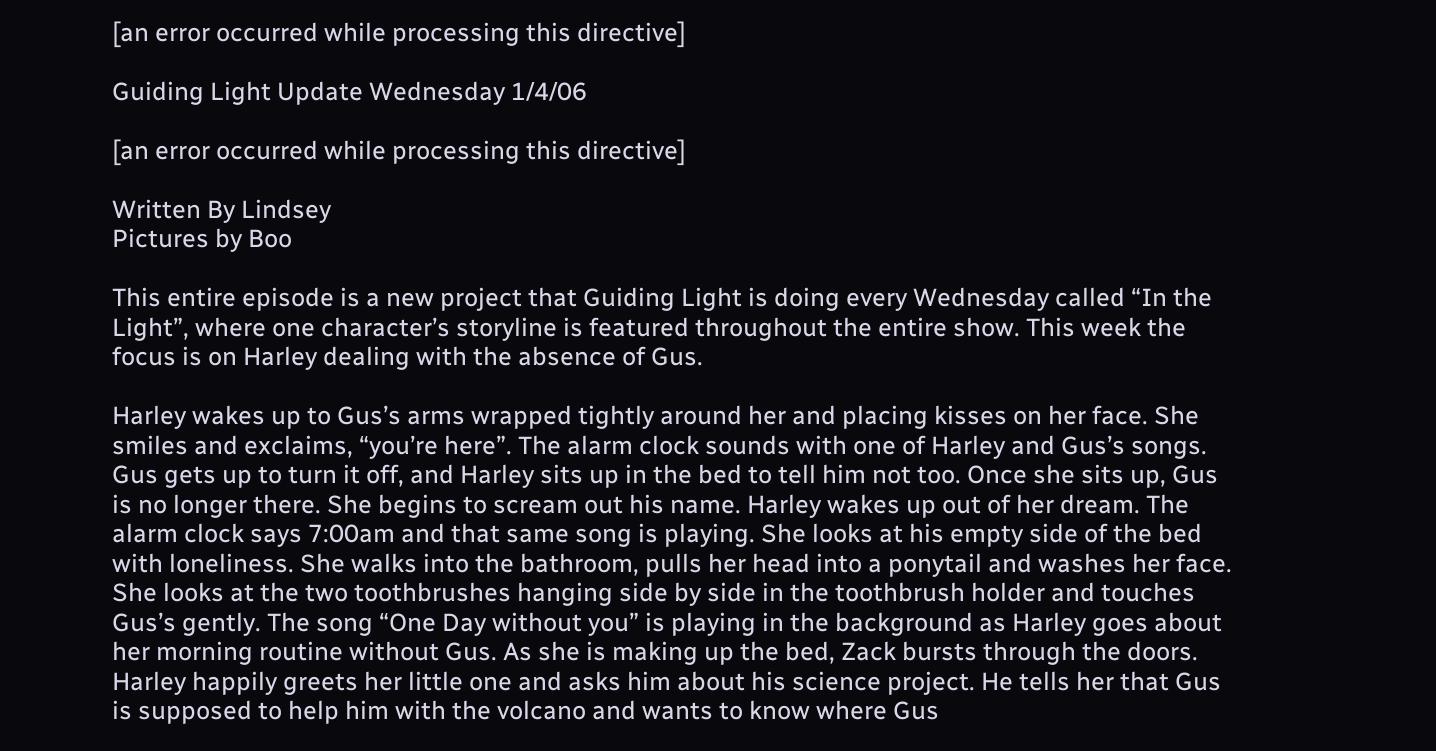[an error occurred while processing this directive]

Guiding Light Update Wednesday 1/4/06

[an error occurred while processing this directive]

Written By Lindsey
Pictures by Boo

This entire episode is a new project that Guiding Light is doing every Wednesday called “In the Light”, where one character’s storyline is featured throughout the entire show. This week the focus is on Harley dealing with the absence of Gus.

Harley wakes up to Gus’s arms wrapped tightly around her and placing kisses on her face. She smiles and exclaims, “you’re here”. The alarm clock sounds with one of Harley and Gus’s songs. Gus gets up to turn it off, and Harley sits up in the bed to tell him not too. Once she sits up, Gus is no longer there. She begins to scream out his name. Harley wakes up out of her dream. The alarm clock says 7:00am and that same song is playing. She looks at his empty side of the bed with loneliness. She walks into the bathroom, pulls her head into a ponytail and washes her face. She looks at the two toothbrushes hanging side by side in the toothbrush holder and touches Gus’s gently. The song “One Day without you” is playing in the background as Harley goes about her morning routine without Gus. As she is making up the bed, Zack bursts through the doors. Harley happily greets her little one and asks him about his science project. He tells her that Gus is supposed to help him with the volcano and wants to know where Gus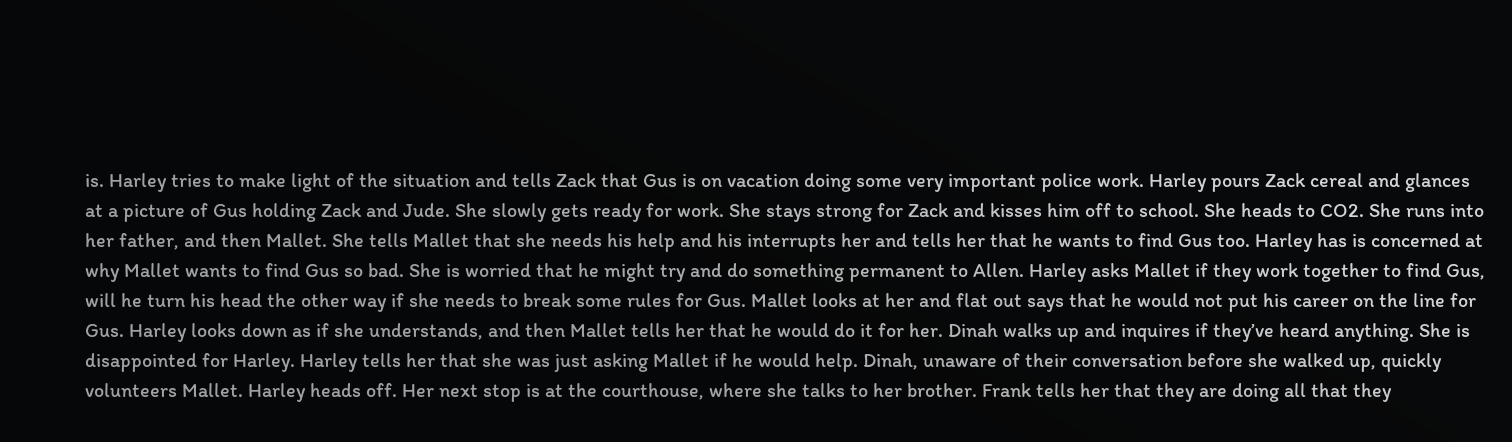is. Harley tries to make light of the situation and tells Zack that Gus is on vacation doing some very important police work. Harley pours Zack cereal and glances at a picture of Gus holding Zack and Jude. She slowly gets ready for work. She stays strong for Zack and kisses him off to school. She heads to CO2. She runs into her father, and then Mallet. She tells Mallet that she needs his help and his interrupts her and tells her that he wants to find Gus too. Harley has is concerned at why Mallet wants to find Gus so bad. She is worried that he might try and do something permanent to Allen. Harley asks Mallet if they work together to find Gus, will he turn his head the other way if she needs to break some rules for Gus. Mallet looks at her and flat out says that he would not put his career on the line for Gus. Harley looks down as if she understands, and then Mallet tells her that he would do it for her. Dinah walks up and inquires if they’ve heard anything. She is disappointed for Harley. Harley tells her that she was just asking Mallet if he would help. Dinah, unaware of their conversation before she walked up, quickly volunteers Mallet. Harley heads off. Her next stop is at the courthouse, where she talks to her brother. Frank tells her that they are doing all that they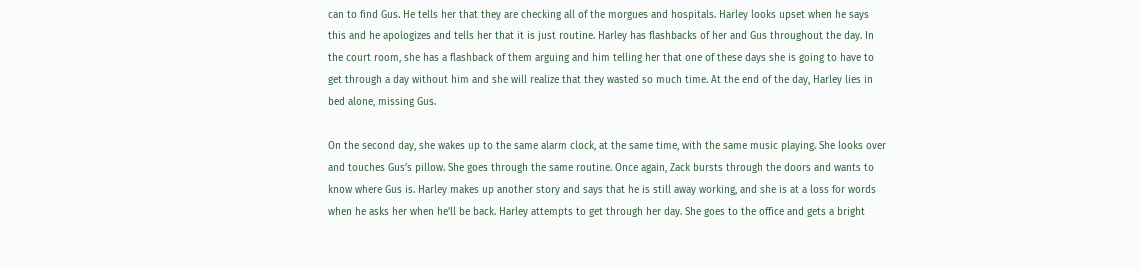can to find Gus. He tells her that they are checking all of the morgues and hospitals. Harley looks upset when he says this and he apologizes and tells her that it is just routine. Harley has flashbacks of her and Gus throughout the day. In the court room, she has a flashback of them arguing and him telling her that one of these days she is going to have to get through a day without him and she will realize that they wasted so much time. At the end of the day, Harley lies in bed alone, missing Gus.

On the second day, she wakes up to the same alarm clock, at the same time, with the same music playing. She looks over and touches Gus’s pillow. She goes through the same routine. Once again, Zack bursts through the doors and wants to know where Gus is. Harley makes up another story and says that he is still away working, and she is at a loss for words when he asks her when he’ll be back. Harley attempts to get through her day. She goes to the office and gets a bright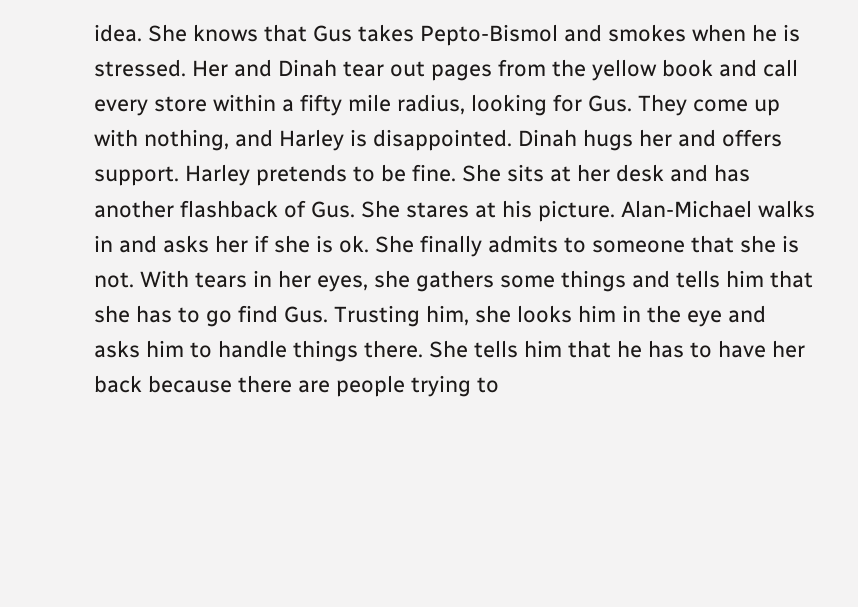idea. She knows that Gus takes Pepto-Bismol and smokes when he is stressed. Her and Dinah tear out pages from the yellow book and call every store within a fifty mile radius, looking for Gus. They come up with nothing, and Harley is disappointed. Dinah hugs her and offers support. Harley pretends to be fine. She sits at her desk and has another flashback of Gus. She stares at his picture. Alan-Michael walks in and asks her if she is ok. She finally admits to someone that she is not. With tears in her eyes, she gathers some things and tells him that she has to go find Gus. Trusting him, she looks him in the eye and asks him to handle things there. She tells him that he has to have her back because there are people trying to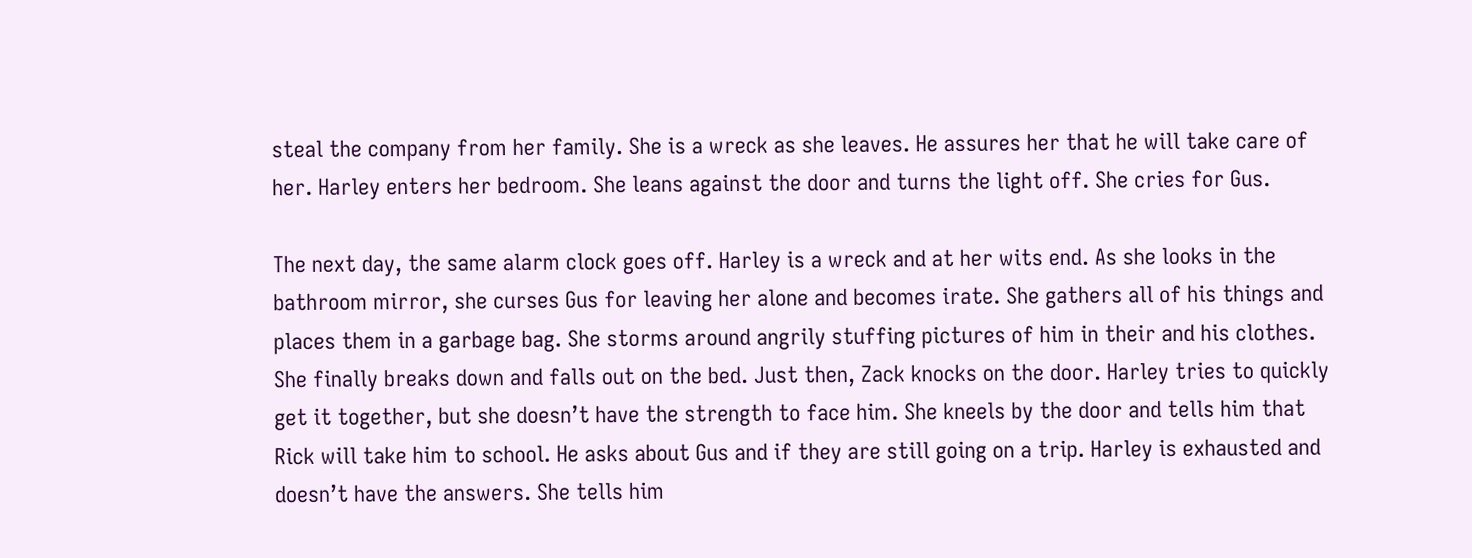steal the company from her family. She is a wreck as she leaves. He assures her that he will take care of her. Harley enters her bedroom. She leans against the door and turns the light off. She cries for Gus.

The next day, the same alarm clock goes off. Harley is a wreck and at her wits end. As she looks in the bathroom mirror, she curses Gus for leaving her alone and becomes irate. She gathers all of his things and places them in a garbage bag. She storms around angrily stuffing pictures of him in their and his clothes. She finally breaks down and falls out on the bed. Just then, Zack knocks on the door. Harley tries to quickly get it together, but she doesn’t have the strength to face him. She kneels by the door and tells him that Rick will take him to school. He asks about Gus and if they are still going on a trip. Harley is exhausted and doesn’t have the answers. She tells him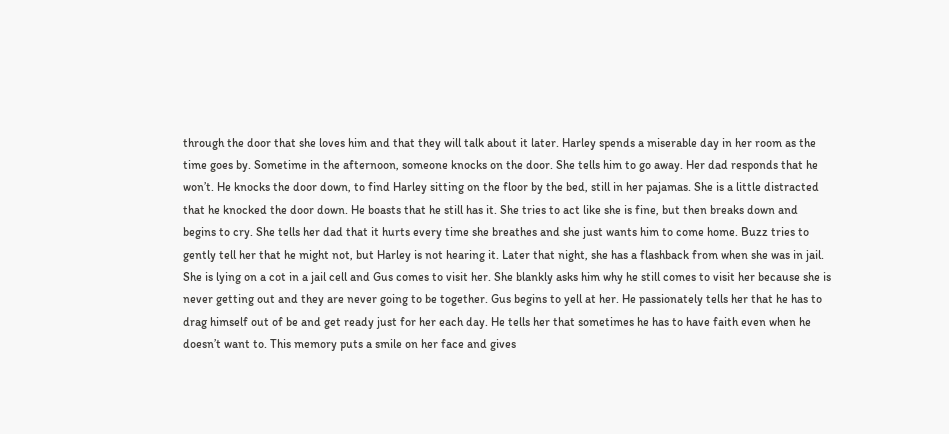through the door that she loves him and that they will talk about it later. Harley spends a miserable day in her room as the time goes by. Sometime in the afternoon, someone knocks on the door. She tells him to go away. Her dad responds that he won’t. He knocks the door down, to find Harley sitting on the floor by the bed, still in her pajamas. She is a little distracted that he knocked the door down. He boasts that he still has it. She tries to act like she is fine, but then breaks down and begins to cry. She tells her dad that it hurts every time she breathes and she just wants him to come home. Buzz tries to gently tell her that he might not, but Harley is not hearing it. Later that night, she has a flashback from when she was in jail. She is lying on a cot in a jail cell and Gus comes to visit her. She blankly asks him why he still comes to visit her because she is never getting out and they are never going to be together. Gus begins to yell at her. He passionately tells her that he has to drag himself out of be and get ready just for her each day. He tells her that sometimes he has to have faith even when he doesn’t want to. This memory puts a smile on her face and gives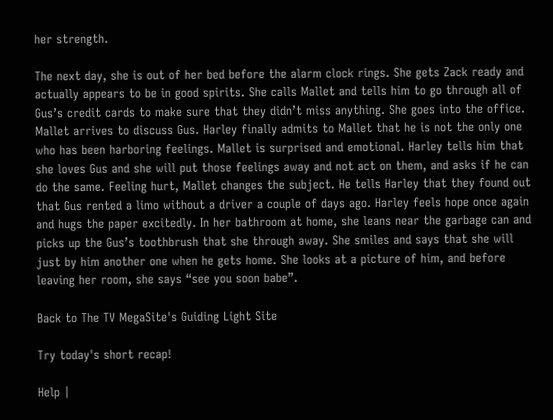her strength.

The next day, she is out of her bed before the alarm clock rings. She gets Zack ready and actually appears to be in good spirits. She calls Mallet and tells him to go through all of Gus’s credit cards to make sure that they didn’t miss anything. She goes into the office. Mallet arrives to discuss Gus. Harley finally admits to Mallet that he is not the only one who has been harboring feelings. Mallet is surprised and emotional. Harley tells him that she loves Gus and she will put those feelings away and not act on them, and asks if he can do the same. Feeling hurt, Mallet changes the subject. He tells Harley that they found out that Gus rented a limo without a driver a couple of days ago. Harley feels hope once again and hugs the paper excitedly. In her bathroom at home, she leans near the garbage can and picks up the Gus’s toothbrush that she through away. She smiles and says that she will just by him another one when he gets home. She looks at a picture of him, and before leaving her room, she says “see you soon babe”.

Back to The TV MegaSite's Guiding Light Site

Try today's short recap!

Help |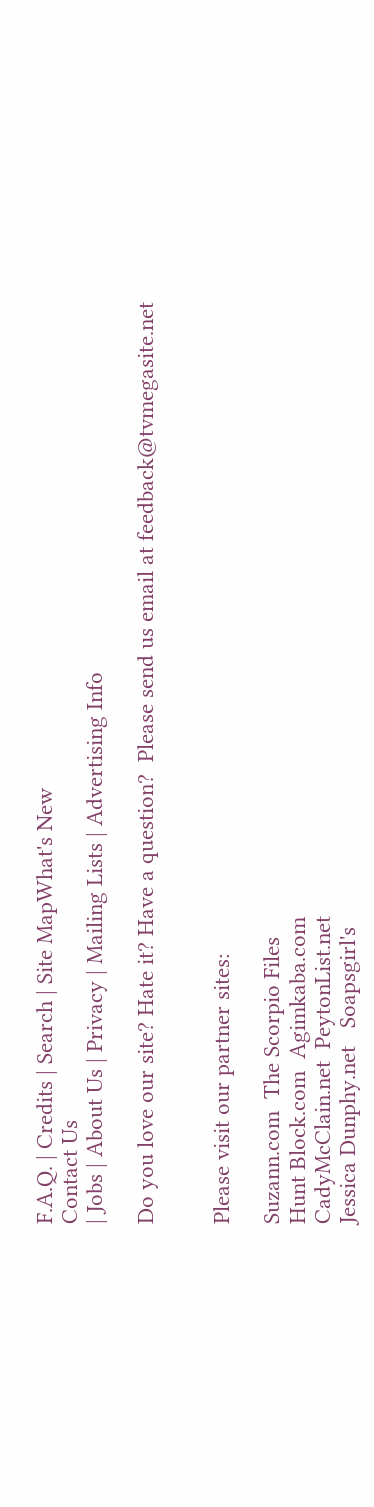F.A.Q. | Credits | Search | Site MapWhat's New
Contact Us
| Jobs | About Us | Privacy | Mailing Lists | Advertising Info

Do you love our site? Hate it? Have a question?  Please send us email at feedback@tvmegasite.net


Please visit our partner sites:

Suzann.com  The Scorpio Files
Hunt Block.com  Agimkaba.com
CadyMcClain.net  PeytonList.net
Jessica Dunphy.net   Soapsgirl's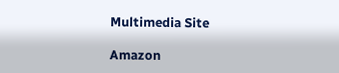Multimedia Site

Amazon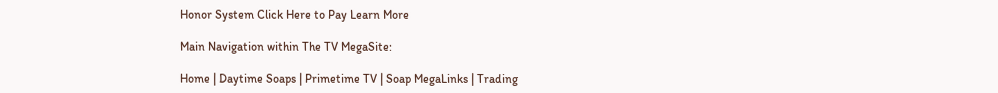Honor System Click Here to Pay Learn More

Main Navigation within The TV MegaSite:

Home | Daytime Soaps | Primetime TV | Soap MegaLinks | Trading